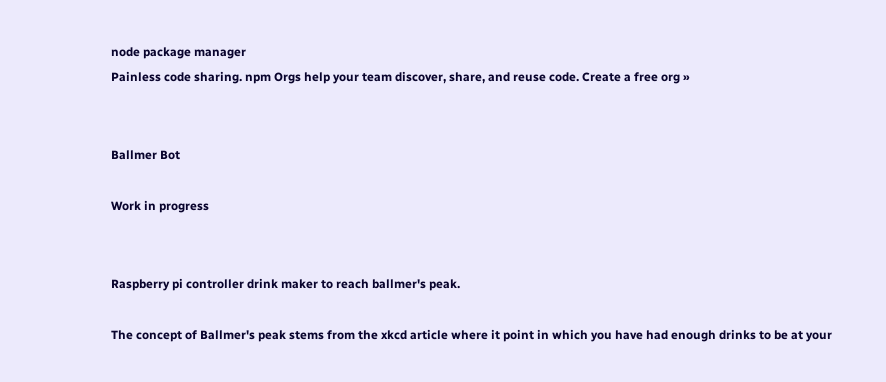node package manager
Painless code sharing. npm Orgs help your team discover, share, and reuse code. Create a free org »


Ballmer Bot

Work in progress


Raspberry pi controller drink maker to reach ballmer's peak.

The concept of Ballmer's peak stems from the xkcd article where it point in which you have had enough drinks to be at your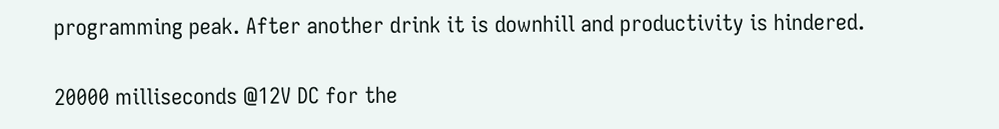programming peak. After another drink it is downhill and productivity is hindered.

20000 milliseconds @12V DC for the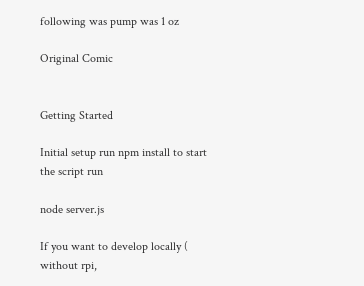following was pump was 1 oz

Original Comic


Getting Started

Initial setup run npm install to start the script run

node server.js

If you want to develop locally ( without rpi,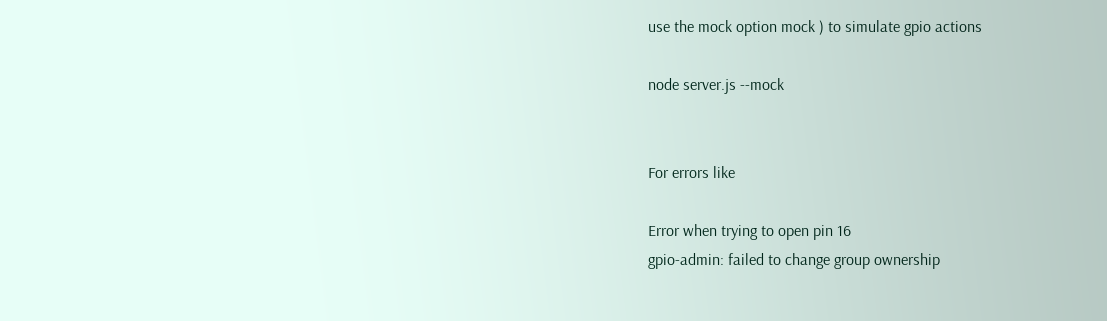use the mock option mock ) to simulate gpio actions

node server.js --mock


For errors like

Error when trying to open pin 16
gpio-admin: failed to change group ownership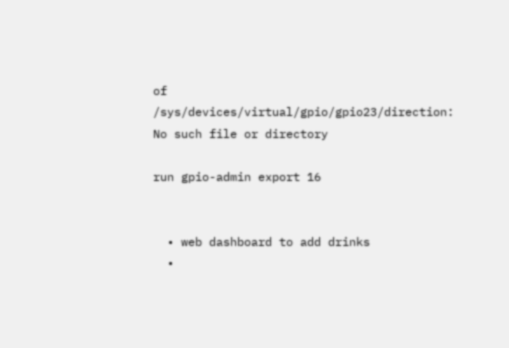of /sys/devices/virtual/gpio/gpio23/direction: No such file or directory

run gpio-admin export 16


  • web dashboard to add drinks
  •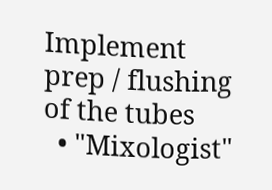Implement prep / flushing of the tubes
  • "Mixologist"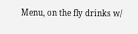Menu, on the fly drinks w/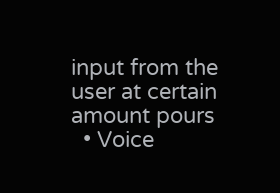input from the user at certain amount pours
  • Voice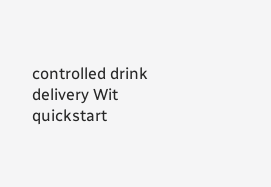controlled drink delivery Wit quickstart